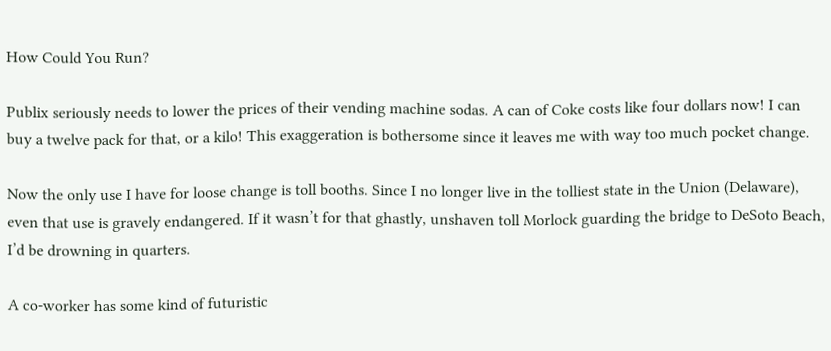How Could You Run?

Publix seriously needs to lower the prices of their vending machine sodas. A can of Coke costs like four dollars now! I can buy a twelve pack for that, or a kilo! This exaggeration is bothersome since it leaves me with way too much pocket change.

Now the only use I have for loose change is toll booths. Since I no longer live in the tolliest state in the Union (Delaware), even that use is gravely endangered. If it wasn’t for that ghastly, unshaven toll Morlock guarding the bridge to DeSoto Beach, I’d be drowning in quarters.

A co-worker has some kind of futuristic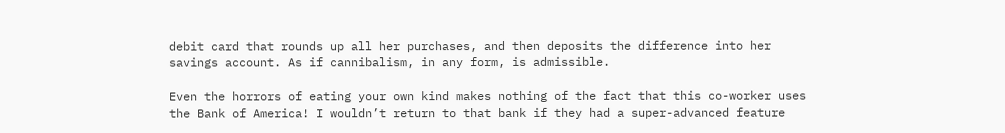debit card that rounds up all her purchases, and then deposits the difference into her savings account. As if cannibalism, in any form, is admissible.

Even the horrors of eating your own kind makes nothing of the fact that this co-worker uses the Bank of America! I wouldn’t return to that bank if they had a super-advanced feature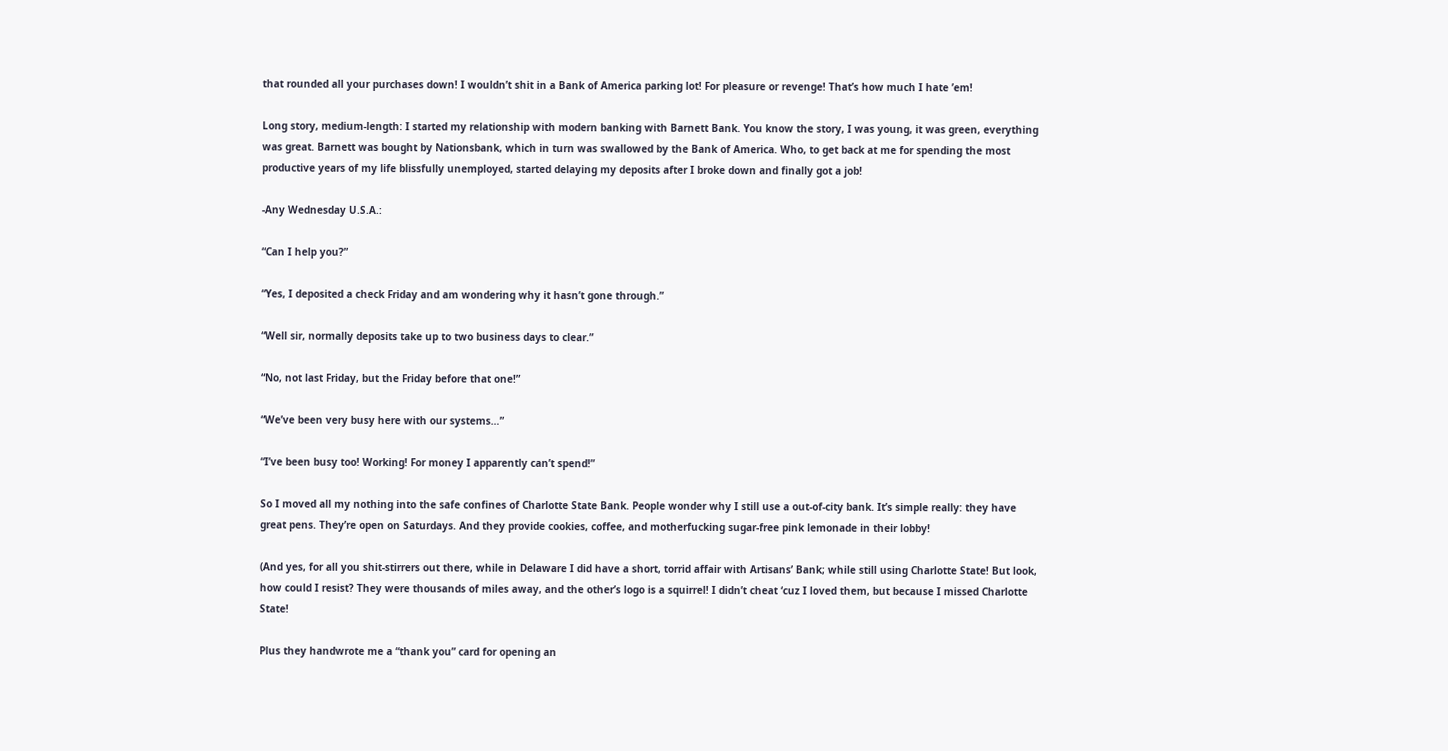that rounded all your purchases down! I wouldn’t shit in a Bank of America parking lot! For pleasure or revenge! That’s how much I hate ’em!

Long story, medium-length: I started my relationship with modern banking with Barnett Bank. You know the story, I was young, it was green, everything was great. Barnett was bought by Nationsbank, which in turn was swallowed by the Bank of America. Who, to get back at me for spending the most productive years of my life blissfully unemployed, started delaying my deposits after I broke down and finally got a job!

-Any Wednesday U.S.A.:

“Can I help you?”

“Yes, I deposited a check Friday and am wondering why it hasn’t gone through.”

“Well sir, normally deposits take up to two business days to clear.”

“No, not last Friday, but the Friday before that one!”

“We’ve been very busy here with our systems…”

“I’ve been busy too! Working! For money I apparently can’t spend!”

So I moved all my nothing into the safe confines of Charlotte State Bank. People wonder why I still use a out-of-city bank. It’s simple really: they have great pens. They’re open on Saturdays. And they provide cookies, coffee, and motherfucking sugar-free pink lemonade in their lobby!

(And yes, for all you shit-stirrers out there, while in Delaware I did have a short, torrid affair with Artisans’ Bank; while still using Charlotte State! But look, how could I resist? They were thousands of miles away, and the other’s logo is a squirrel! I didn’t cheat ‘cuz I loved them, but because I missed Charlotte State!

Plus they handwrote me a “thank you” card for opening an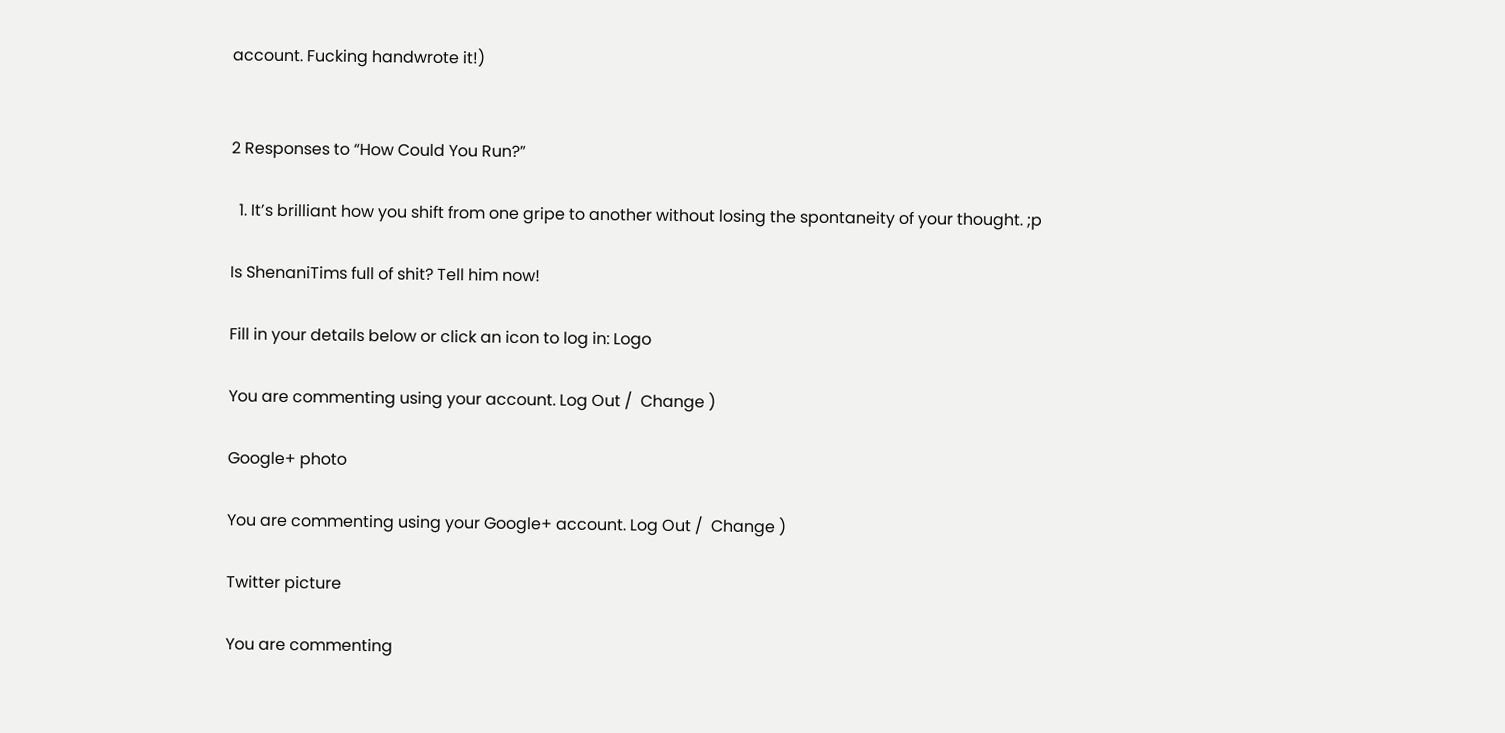account. Fucking handwrote it!)


2 Responses to “How Could You Run?”

  1. It’s brilliant how you shift from one gripe to another without losing the spontaneity of your thought. ;p

Is ShenaniTims full of shit? Tell him now!

Fill in your details below or click an icon to log in: Logo

You are commenting using your account. Log Out /  Change )

Google+ photo

You are commenting using your Google+ account. Log Out /  Change )

Twitter picture

You are commenting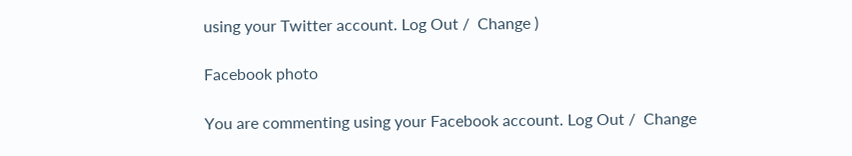using your Twitter account. Log Out /  Change )

Facebook photo

You are commenting using your Facebook account. Log Out /  Change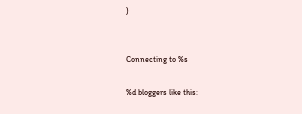)


Connecting to %s

%d bloggers like this: